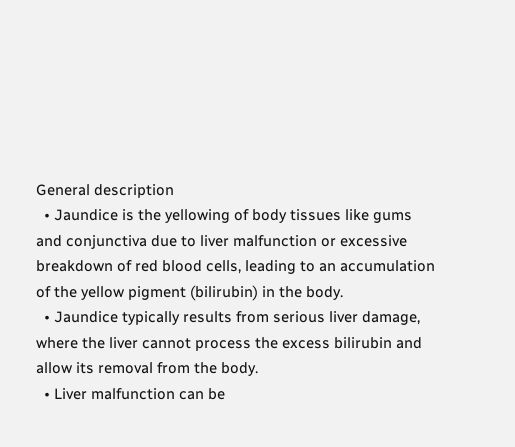General description
  • Jaundice is the yellowing of body tissues like gums and conjunctiva due to liver malfunction or excessive breakdown of red blood cells, leading to an accumulation of the yellow pigment (bilirubin) in the body.
  • Jaundice typically results from serious liver damage, where the liver cannot process the excess bilirubin and allow its removal from the body.
  • Liver malfunction can be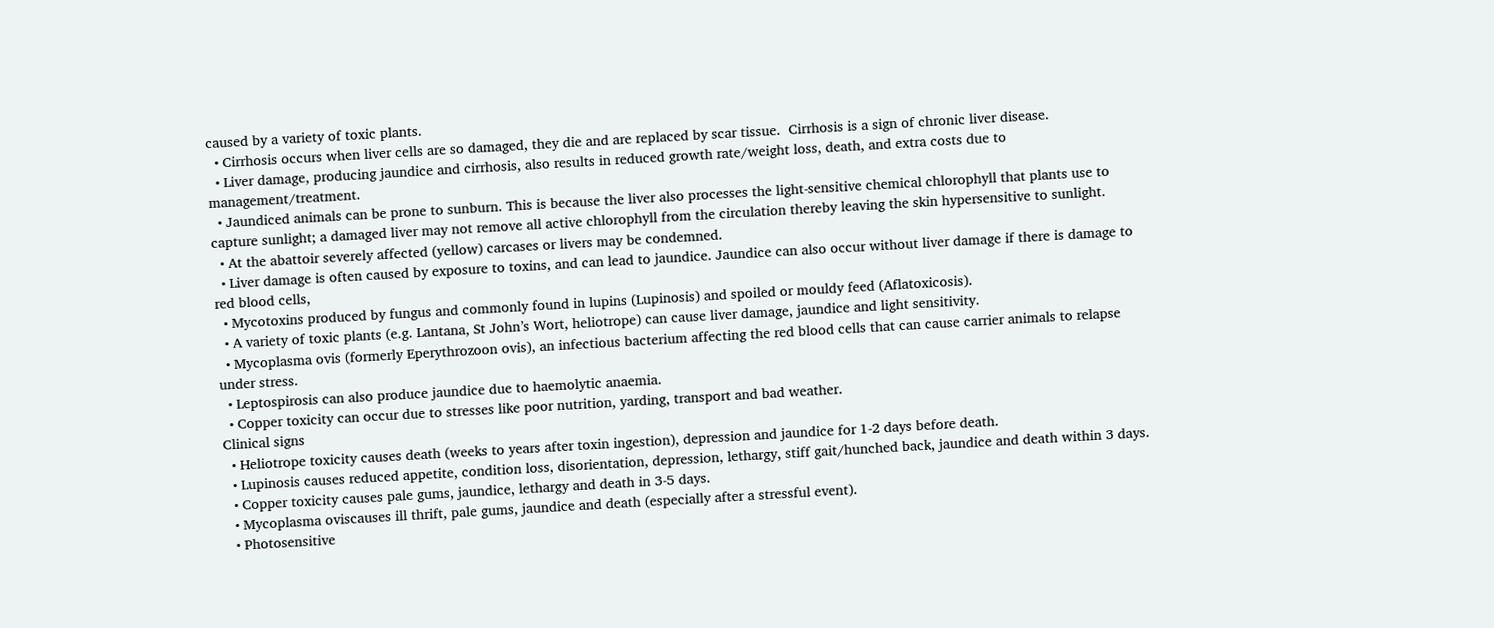caused by a variety of toxic plants.
  • Cirrhosis occurs when liver cells are so damaged, they die and are replaced by scar tissue.  Cirrhosis is a sign of chronic liver disease.
  • Liver damage, producing jaundice and cirrhosis, also results in reduced growth rate/weight loss, death, and extra costs due to management/treatment.
  • Jaundiced animals can be prone to sunburn. This is because the liver also processes the light-sensitive chemical chlorophyll that plants use to capture sunlight; a damaged liver may not remove all active chlorophyll from the circulation thereby leaving the skin hypersensitive to sunlight.
  • At the abattoir severely affected (yellow) carcases or livers may be condemned.
  • Liver damage is often caused by exposure to toxins, and can lead to jaundice. Jaundice can also occur without liver damage if there is damage to red blood cells,
  • Mycotoxins produced by fungus and commonly found in lupins (Lupinosis) and spoiled or mouldy feed (Aflatoxicosis).
  • A variety of toxic plants (e.g. Lantana, St John’s Wort, heliotrope) can cause liver damage, jaundice and light sensitivity.
  • Mycoplasma ovis (formerly Eperythrozoon ovis), an infectious bacterium affecting the red blood cells that can cause carrier animals to relapse under stress.
  • Leptospirosis can also produce jaundice due to haemolytic anaemia.
  • Copper toxicity can occur due to stresses like poor nutrition, yarding, transport and bad weather.
Clinical signs
  • Heliotrope toxicity causes death (weeks to years after toxin ingestion), depression and jaundice for 1-2 days before death.
  • Lupinosis causes reduced appetite, condition loss, disorientation, depression, lethargy, stiff gait/hunched back, jaundice and death within 3 days.
  • Copper toxicity causes pale gums, jaundice, lethargy and death in 3-5 days.
  • Mycoplasma oviscauses ill thrift, pale gums, jaundice and death (especially after a stressful event).
  • Photosensitive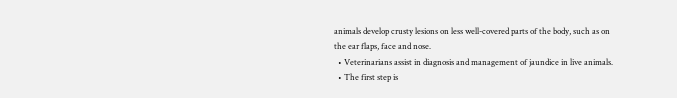animals develop crusty lesions on less well-covered parts of the body, such as on the ear flaps, face and nose.
  • Veterinarians assist in diagnosis and management of jaundice in live animals.
  • The first step is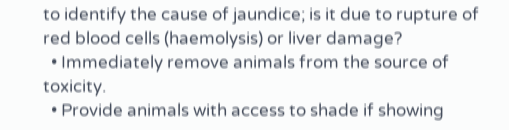to identify the cause of jaundice; is it due to rupture of red blood cells (haemolysis) or liver damage?
  • Immediately remove animals from the source of toxicity.
  • Provide animals with access to shade if showing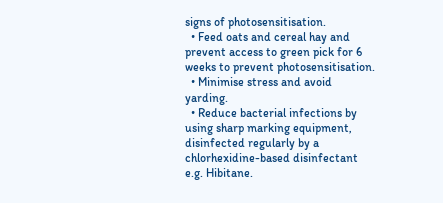signs of photosensitisation.
  • Feed oats and cereal hay and prevent access to green pick for 6 weeks to prevent photosensitisation.
  • Minimise stress and avoid yarding.
  • Reduce bacterial infections by using sharp marking equipment, disinfected regularly by a chlorhexidine-based disinfectant e.g. Hibitane.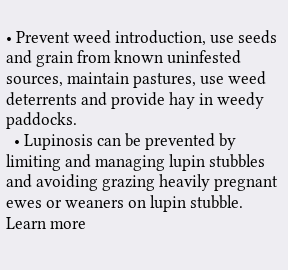• Prevent weed introduction, use seeds and grain from known uninfested sources, maintain pastures, use weed deterrents and provide hay in weedy paddocks.
  • Lupinosis can be prevented by limiting and managing lupin stubbles and avoiding grazing heavily pregnant ewes or weaners on lupin stubble.
Learn more